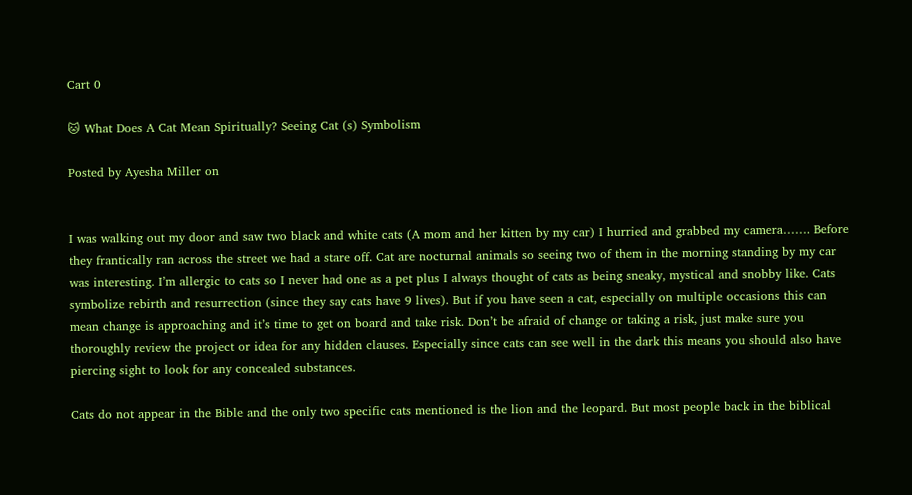Cart 0

🐱 What Does A Cat Mean Spiritually? Seeing Cat (s) Symbolism

Posted by Ayesha Miller on


I was walking out my door and saw two black and white cats (A mom and her kitten by my car) I hurried and grabbed my camera……. Before they frantically ran across the street we had a stare off. Cat are nocturnal animals so seeing two of them in the morning standing by my car was interesting. I’m allergic to cats so I never had one as a pet plus I always thought of cats as being sneaky, mystical and snobby like. Cats symbolize rebirth and resurrection (since they say cats have 9 lives). But if you have seen a cat, especially on multiple occasions this can mean change is approaching and it’s time to get on board and take risk. Don’t be afraid of change or taking a risk, just make sure you thoroughly review the project or idea for any hidden clauses. Especially since cats can see well in the dark this means you should also have piercing sight to look for any concealed substances.

Cats do not appear in the Bible and the only two specific cats mentioned is the lion and the leopard. But most people back in the biblical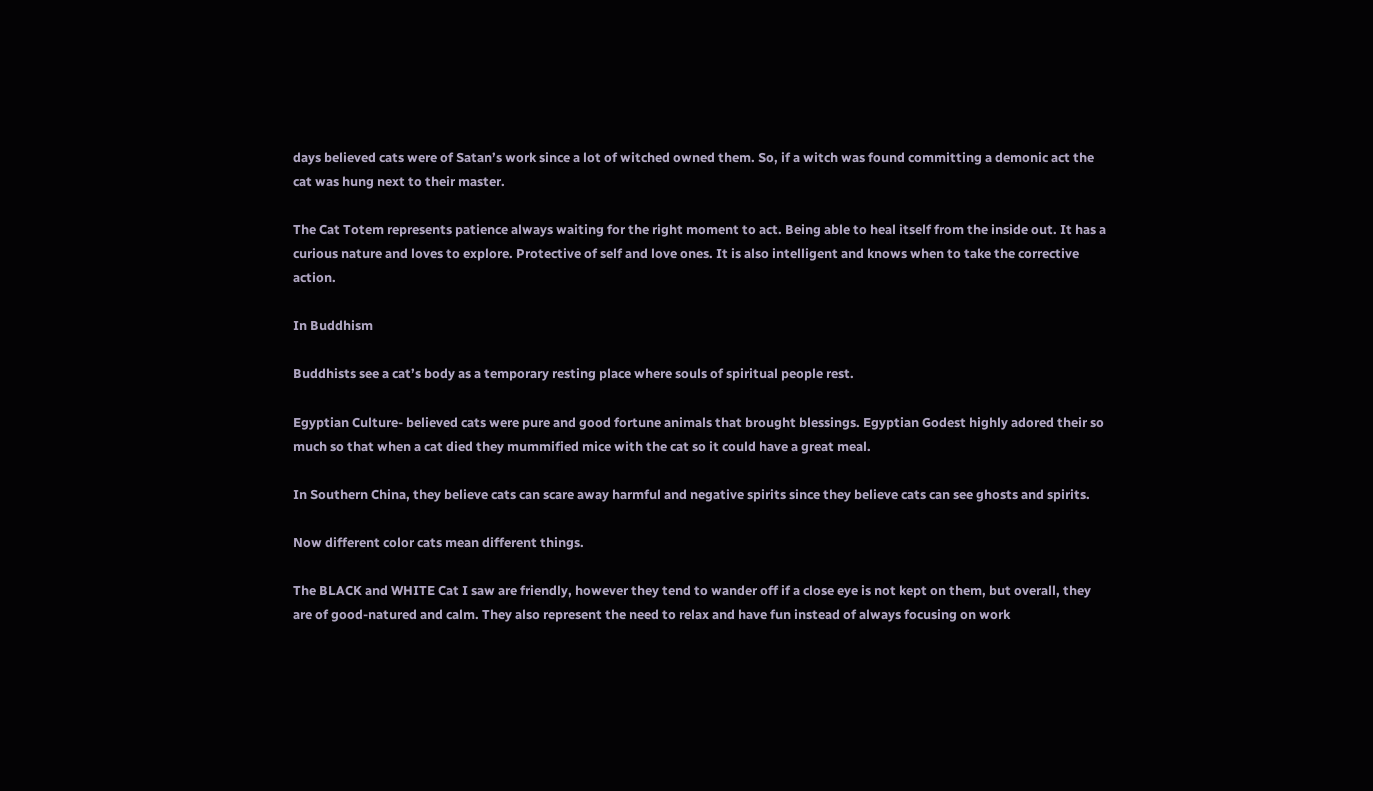days believed cats were of Satan’s work since a lot of witched owned them. So, if a witch was found committing a demonic act the cat was hung next to their master.

The Cat Totem represents patience always waiting for the right moment to act. Being able to heal itself from the inside out. It has a curious nature and loves to explore. Protective of self and love ones. It is also intelligent and knows when to take the corrective action.

In Buddhism

Buddhists see a cat’s body as a temporary resting place where souls of spiritual people rest.

Egyptian Culture- believed cats were pure and good fortune animals that brought blessings. Egyptian Godest highly adored their so much so that when a cat died they mummified mice with the cat so it could have a great meal.

In Southern China, they believe cats can scare away harmful and negative spirits since they believe cats can see ghosts and spirits.

Now different color cats mean different things.

The BLACK and WHITE Cat I saw are friendly, however they tend to wander off if a close eye is not kept on them, but overall, they are of good-natured and calm. They also represent the need to relax and have fun instead of always focusing on work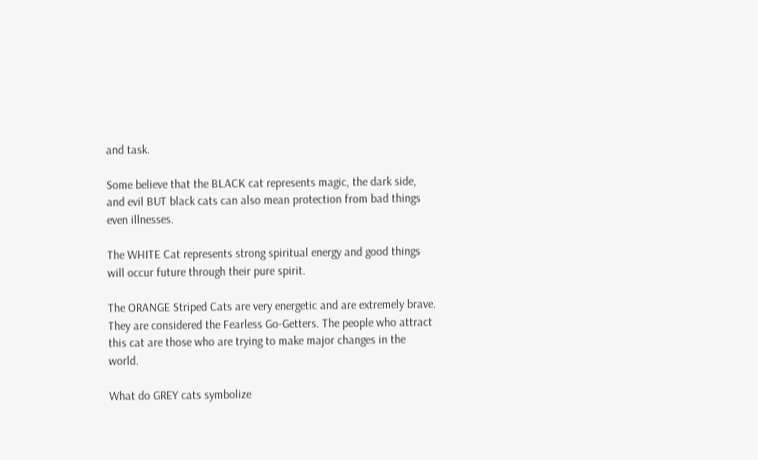and task.

Some believe that the BLACK cat represents magic, the dark side, and evil BUT black cats can also mean protection from bad things even illnesses.

The WHITE Cat represents strong spiritual energy and good things will occur future through their pure spirit.

The ORANGE Striped Cats are very energetic and are extremely brave. They are considered the Fearless Go-Getters. The people who attract this cat are those who are trying to make major changes in the world.

What do GREY cats symbolize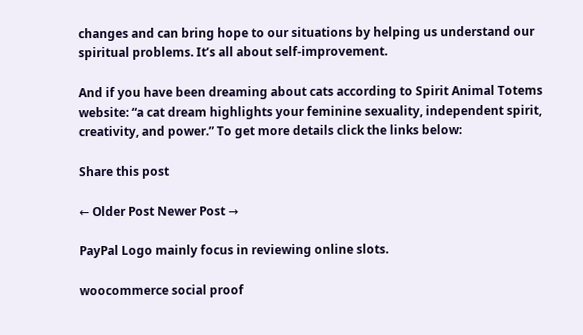changes and can bring hope to our situations by helping us understand our spiritual problems. It’s all about self-improvement.

And if you have been dreaming about cats according to Spirit Animal Totems website: “a cat dream highlights your feminine sexuality, independent spirit, creativity, and power.” To get more details click the links below:

Share this post

← Older Post Newer Post →

PayPal Logo mainly focus in reviewing online slots.

woocommerce social proof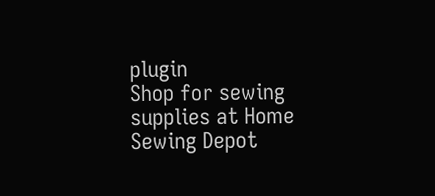plugin
Shop for sewing supplies at Home Sewing Depot